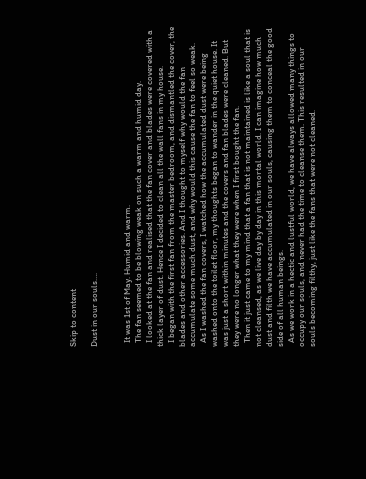Skip to content

Dust in our souls….


  It was 1st of May. Humid and warm.
  The fan seemed to be blowing weak on such a warm and humid day.
  I looked at the fan and realised that the fan cover and blades were covered with a thick layer of dust. Hence I decided to clean all the wall fans in my house.
  I began with the first fan from the master bedroom, and dismantled the cover, the blades and other accessories. And I thought to myself why would the fan accumulate some much dust, and why would this cause the fan to feel so weak.
  As I washed the fan covers, I watched how the accumulated dust were being washed onto the toilet floor, my thoughts began to wander in the quiet house. It was just a short within minutes and the covers and fan blades were cleaned. But they were no longer what they were when I first bought the fan.
  Then it just came to my mind that a fan that is not maintained is like a soul that is not cleansed, as we live day by day in this mortal world. I can imagine how much dust and filth we have accumulated in our souls, causing them to conceal the good side of all human beings.
  As we work in a hectic and lustful world, we have always allowed many things to occupy our souls, and never had the time to cleanse them. This resulted in our souls becoming filthy, just like the fans that were not cleaned.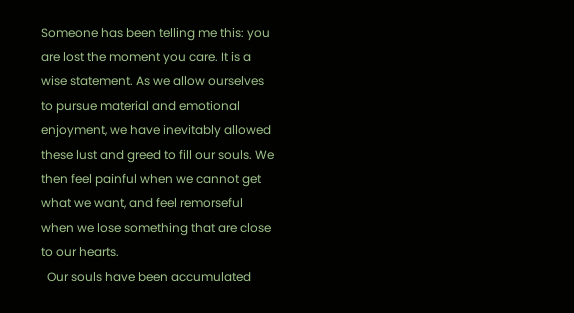Someone has been telling me this: you are lost the moment you care. It is a wise statement. As we allow ourselves to pursue material and emotional enjoyment, we have inevitably allowed these lust and greed to fill our souls. We then feel painful when we cannot get what we want, and feel remorseful when we lose something that are close to our hearts.
  Our souls have been accumulated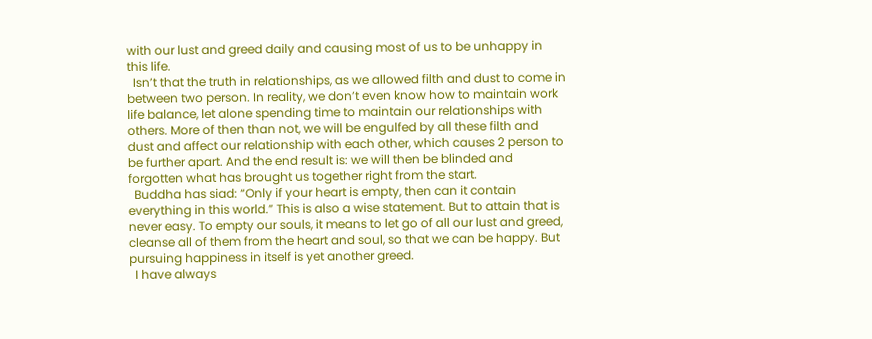with our lust and greed daily and causing most of us to be unhappy in this life.
  Isn’t that the truth in relationships, as we allowed filth and dust to come in between two person. In reality, we don’t even know how to maintain work life balance, let alone spending time to maintain our relationships with others. More of then than not, we will be engulfed by all these filth and dust and affect our relationship with each other, which causes 2 person to be further apart. And the end result is: we will then be blinded and forgotten what has brought us together right from the start.
  Buddha has siad: “Only if your heart is empty, then can it contain everything in this world.” This is also a wise statement. But to attain that is never easy. To empty our souls, it means to let go of all our lust and greed, cleanse all of them from the heart and soul, so that we can be happy. But pursuing happiness in itself is yet another greed.
  I have always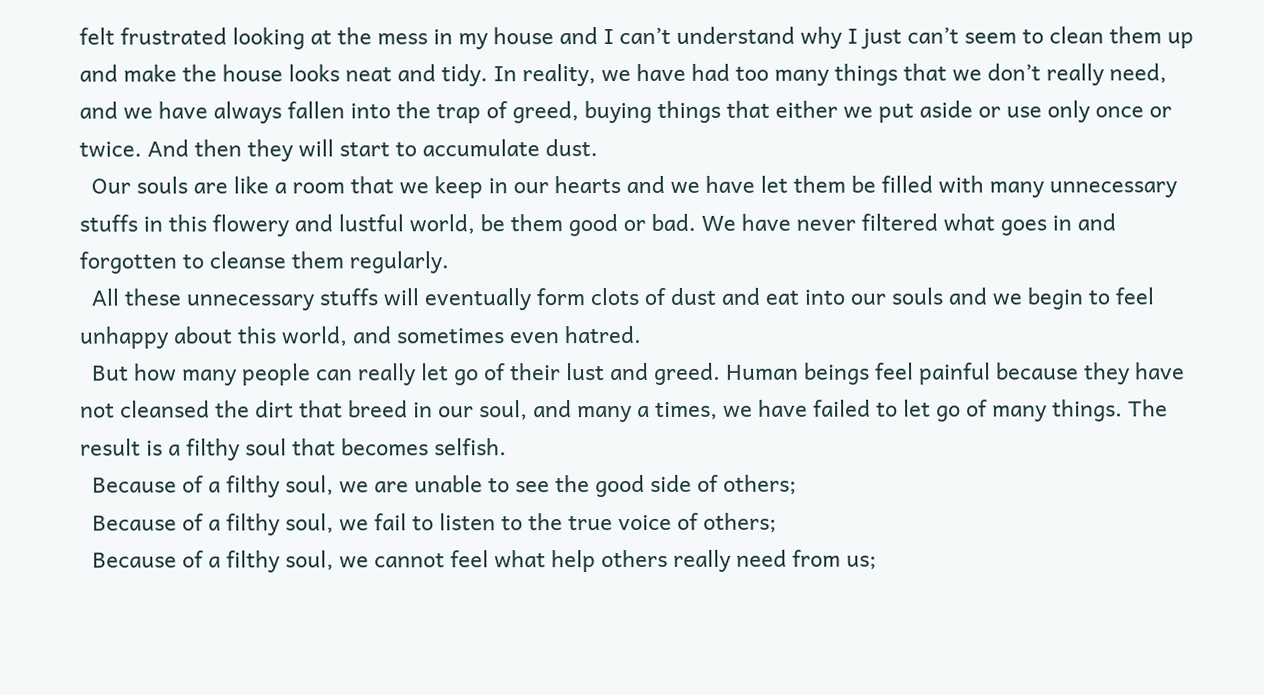felt frustrated looking at the mess in my house and I can’t understand why I just can’t seem to clean them up and make the house looks neat and tidy. In reality, we have had too many things that we don’t really need, and we have always fallen into the trap of greed, buying things that either we put aside or use only once or twice. And then they will start to accumulate dust.
  Our souls are like a room that we keep in our hearts and we have let them be filled with many unnecessary stuffs in this flowery and lustful world, be them good or bad. We have never filtered what goes in and forgotten to cleanse them regularly.
  All these unnecessary stuffs will eventually form clots of dust and eat into our souls and we begin to feel unhappy about this world, and sometimes even hatred.
  But how many people can really let go of their lust and greed. Human beings feel painful because they have not cleansed the dirt that breed in our soul, and many a times, we have failed to let go of many things. The result is a filthy soul that becomes selfish.
  Because of a filthy soul, we are unable to see the good side of others;
  Because of a filthy soul, we fail to listen to the true voice of others;
  Because of a filthy soul, we cannot feel what help others really need from us;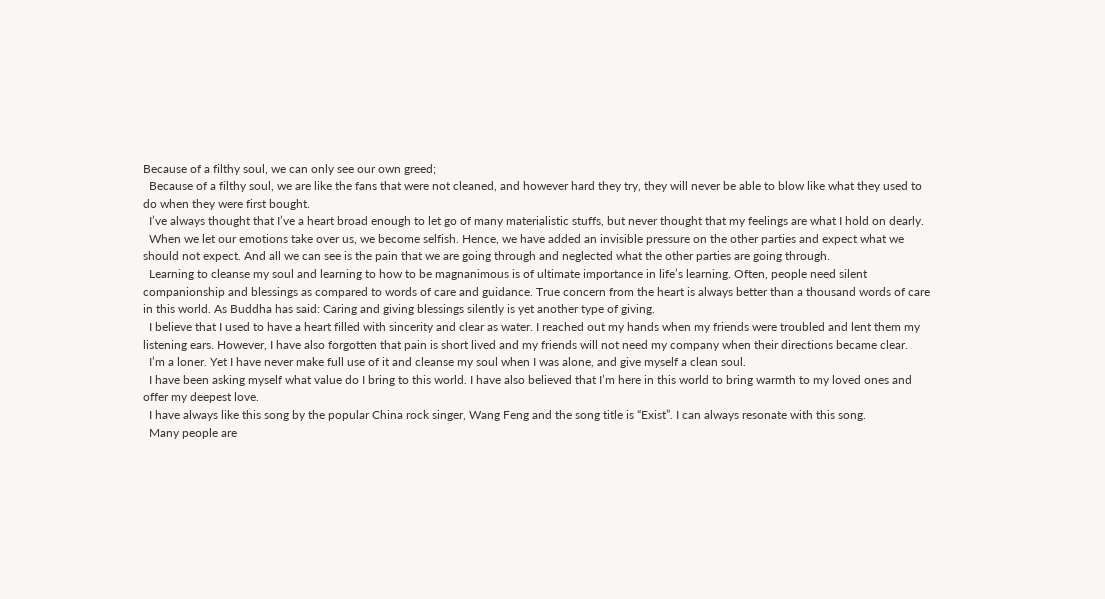Because of a filthy soul, we can only see our own greed;
  Because of a filthy soul, we are like the fans that were not cleaned, and however hard they try, they will never be able to blow like what they used to do when they were first bought.
  I’ve always thought that I’ve a heart broad enough to let go of many materialistic stuffs, but never thought that my feelings are what I hold on dearly.
  When we let our emotions take over us, we become selfish. Hence, we have added an invisible pressure on the other parties and expect what we should not expect. And all we can see is the pain that we are going through and neglected what the other parties are going through.
  Learning to cleanse my soul and learning to how to be magnanimous is of ultimate importance in life’s learning. Often, people need silent companionship and blessings as compared to words of care and guidance. True concern from the heart is always better than a thousand words of care in this world. As Buddha has said: Caring and giving blessings silently is yet another type of giving.
  I believe that I used to have a heart filled with sincerity and clear as water. I reached out my hands when my friends were troubled and lent them my listening ears. However, I have also forgotten that pain is short lived and my friends will not need my company when their directions became clear.
  I’m a loner. Yet I have never make full use of it and cleanse my soul when I was alone, and give myself a clean soul.
  I have been asking myself what value do I bring to this world. I have also believed that I’m here in this world to bring warmth to my loved ones and offer my deepest love.
  I have always like this song by the popular China rock singer, Wang Feng and the song title is “Exist”. I can always resonate with this song.
  Many people are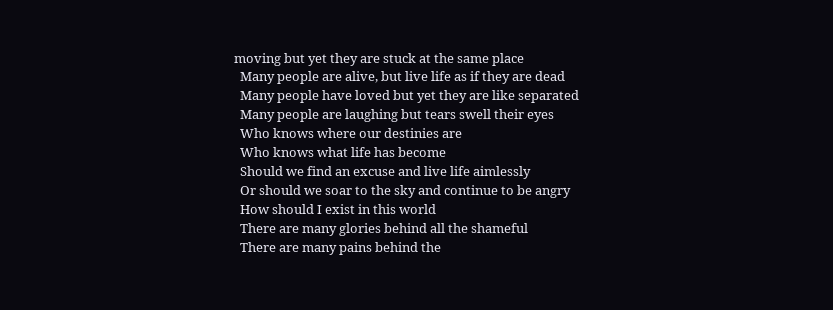moving but yet they are stuck at the same place
  Many people are alive, but live life as if they are dead
  Many people have loved but yet they are like separated
  Many people are laughing but tears swell their eyes
  Who knows where our destinies are
  Who knows what life has become
  Should we find an excuse and live life aimlessly
  Or should we soar to the sky and continue to be angry
  How should I exist in this world
  There are many glories behind all the shameful
  There are many pains behind the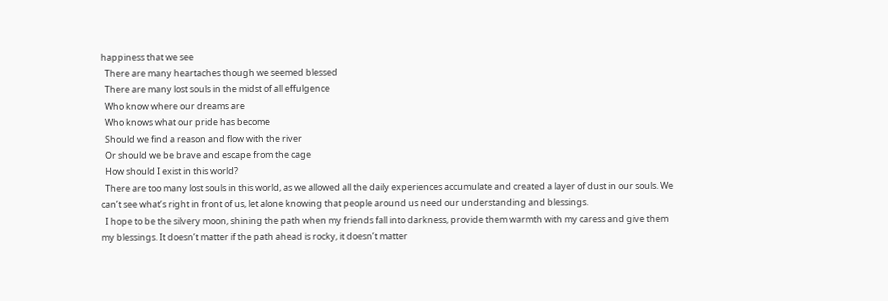happiness that we see
  There are many heartaches though we seemed blessed
  There are many lost souls in the midst of all effulgence
  Who know where our dreams are
  Who knows what our pride has become
  Should we find a reason and flow with the river
  Or should we be brave and escape from the cage
  How should I exist in this world?
  There are too many lost souls in this world, as we allowed all the daily experiences accumulate and created a layer of dust in our souls. We can’t see what’s right in front of us, let alone knowing that people around us need our understanding and blessings.
  I hope to be the silvery moon, shining the path when my friends fall into darkness, provide them warmth with my caress and give them my blessings. It doesn’t matter if the path ahead is rocky, it doesn’t matter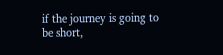if the journey is going to be short,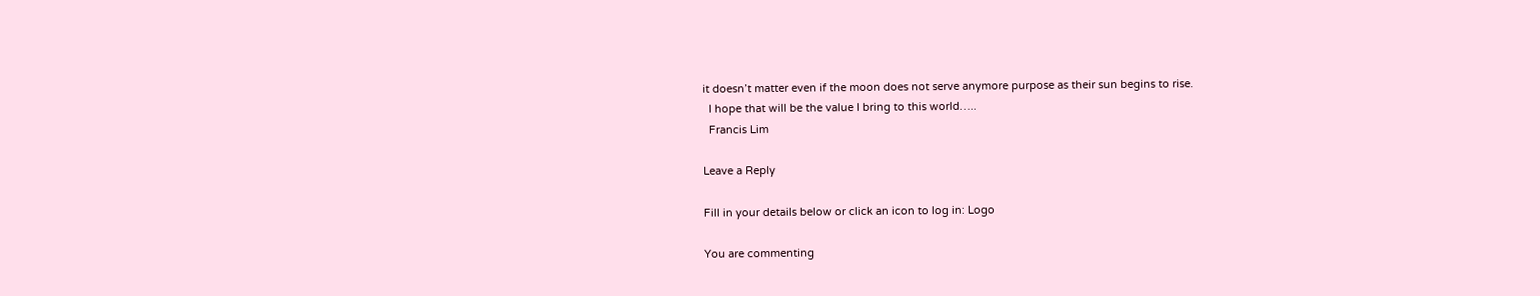it doesn’t matter even if the moon does not serve anymore purpose as their sun begins to rise.
  I hope that will be the value I bring to this world…..
  Francis Lim

Leave a Reply

Fill in your details below or click an icon to log in: Logo

You are commenting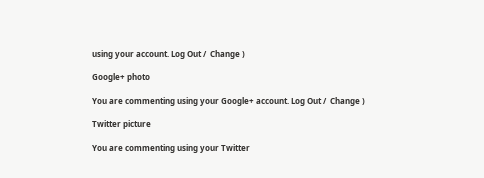using your account. Log Out /  Change )

Google+ photo

You are commenting using your Google+ account. Log Out /  Change )

Twitter picture

You are commenting using your Twitter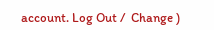account. Log Out /  Change )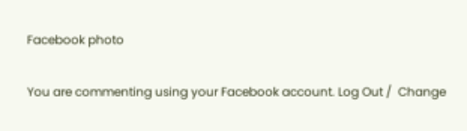Facebook photo

You are commenting using your Facebook account. Log Out /  Change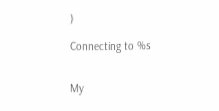)

Connecting to %s


My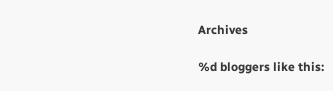Archives

%d bloggers like this: